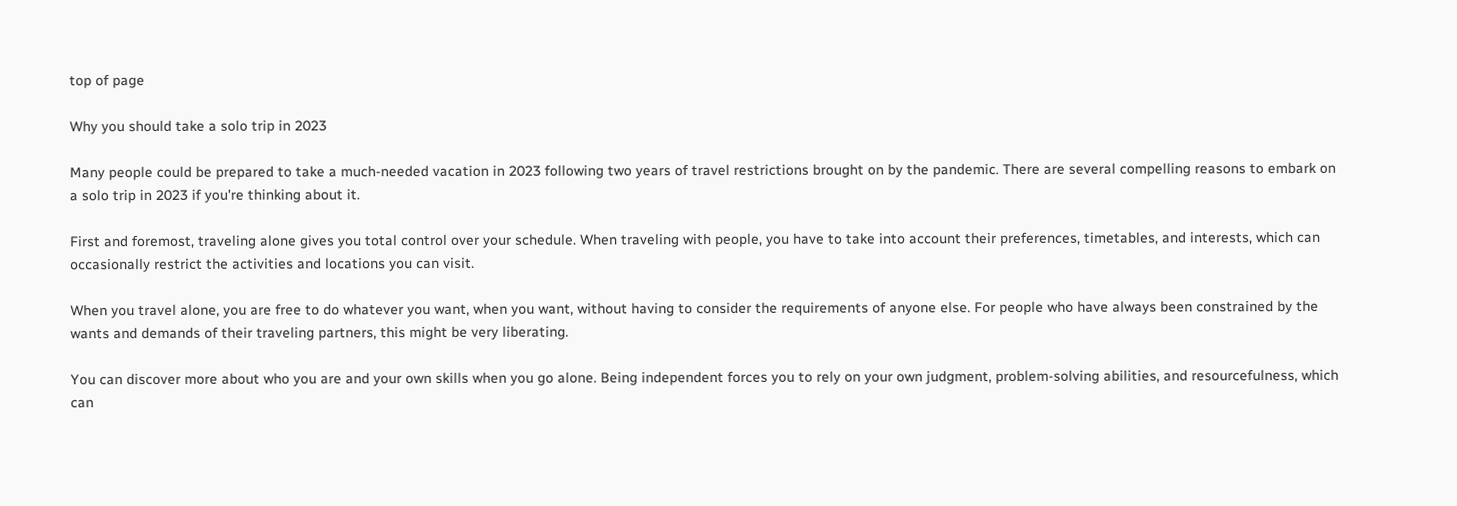top of page

Why you should take a solo trip in 2023

Many people could be prepared to take a much-needed vacation in 2023 following two years of travel restrictions brought on by the pandemic. There are several compelling reasons to embark on a solo trip in 2023 if you're thinking about it.

First and foremost, traveling alone gives you total control over your schedule. When traveling with people, you have to take into account their preferences, timetables, and interests, which can occasionally restrict the activities and locations you can visit.

When you travel alone, you are free to do whatever you want, when you want, without having to consider the requirements of anyone else. For people who have always been constrained by the wants and demands of their traveling partners, this might be very liberating.

You can discover more about who you are and your own skills when you go alone. Being independent forces you to rely on your own judgment, problem-solving abilities, and resourcefulness, which can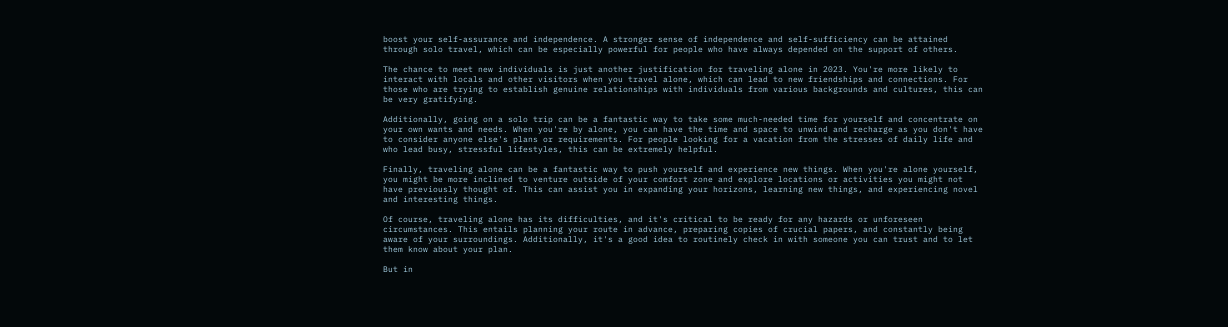boost your self-assurance and independence. A stronger sense of independence and self-sufficiency can be attained through solo travel, which can be especially powerful for people who have always depended on the support of others.

The chance to meet new individuals is just another justification for traveling alone in 2023. You're more likely to interact with locals and other visitors when you travel alone, which can lead to new friendships and connections. For those who are trying to establish genuine relationships with individuals from various backgrounds and cultures, this can be very gratifying.

Additionally, going on a solo trip can be a fantastic way to take some much-needed time for yourself and concentrate on your own wants and needs. When you're by alone, you can have the time and space to unwind and recharge as you don't have to consider anyone else's plans or requirements. For people looking for a vacation from the stresses of daily life and who lead busy, stressful lifestyles, this can be extremely helpful.

Finally, traveling alone can be a fantastic way to push yourself and experience new things. When you're alone yourself, you might be more inclined to venture outside of your comfort zone and explore locations or activities you might not have previously thought of. This can assist you in expanding your horizons, learning new things, and experiencing novel and interesting things.

Of course, traveling alone has its difficulties, and it's critical to be ready for any hazards or unforeseen circumstances. This entails planning your route in advance, preparing copies of crucial papers, and constantly being aware of your surroundings. Additionally, it's a good idea to routinely check in with someone you can trust and to let them know about your plan.

But in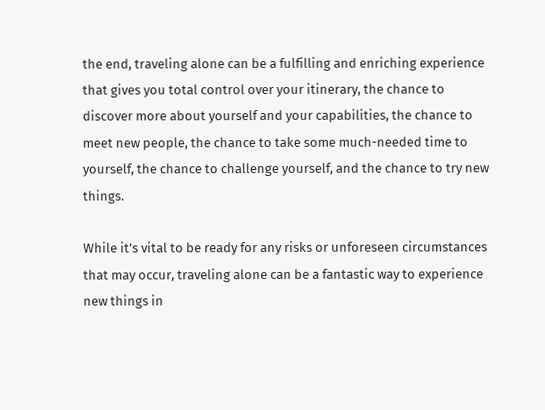the end, traveling alone can be a fulfilling and enriching experience that gives you total control over your itinerary, the chance to discover more about yourself and your capabilities, the chance to meet new people, the chance to take some much-needed time to yourself, the chance to challenge yourself, and the chance to try new things.

While it's vital to be ready for any risks or unforeseen circumstances that may occur, traveling alone can be a fantastic way to experience new things in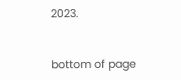2023.


bottom of page